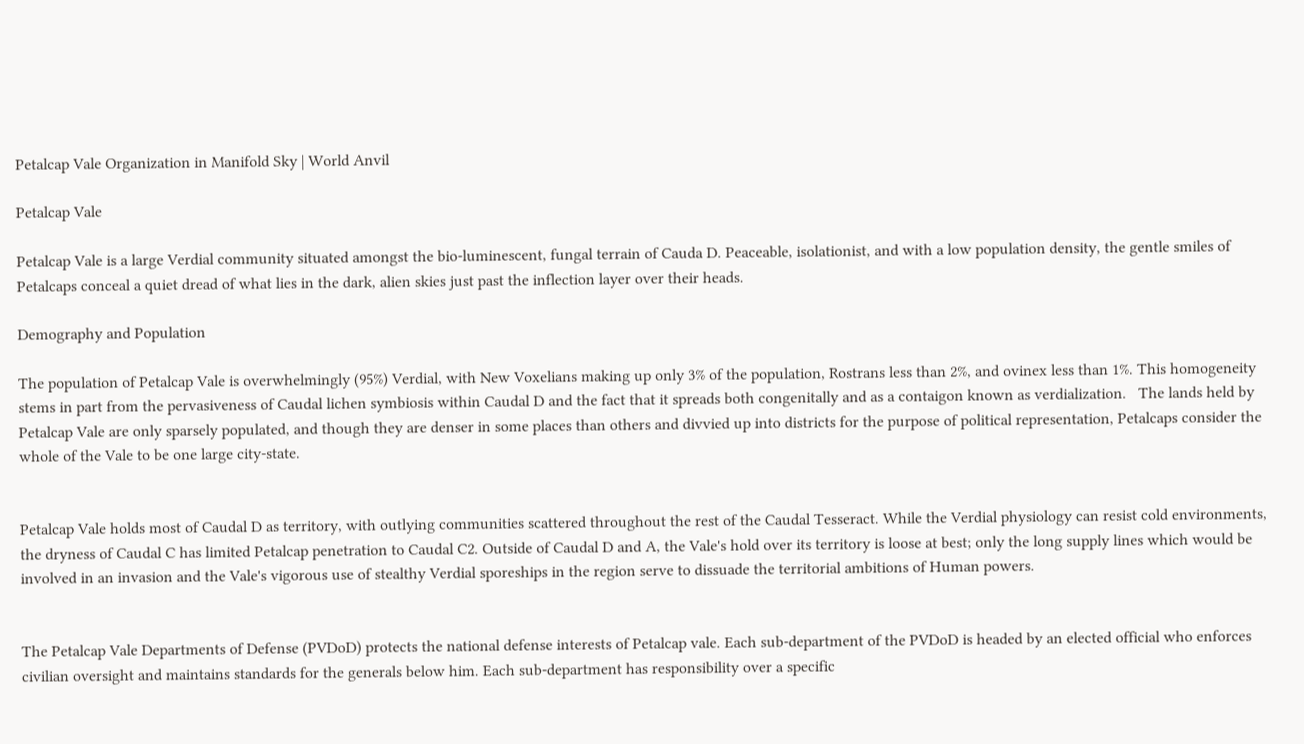Petalcap Vale Organization in Manifold Sky | World Anvil

Petalcap Vale

Petalcap Vale is a large Verdial community situated amongst the bio-luminescent, fungal terrain of Cauda D. Peaceable, isolationist, and with a low population density, the gentle smiles of Petalcaps conceal a quiet dread of what lies in the dark, alien skies just past the inflection layer over their heads.

Demography and Population

The population of Petalcap Vale is overwhelmingly (95%) Verdial, with New Voxelians making up only 3% of the population, Rostrans less than 2%, and ovinex less than 1%. This homogeneity stems in part from the pervasiveness of Caudal lichen symbiosis within Caudal D and the fact that it spreads both congenitally and as a contaigon known as verdialization.   The lands held by Petalcap Vale are only sparsely populated, and though they are denser in some places than others and divvied up into districts for the purpose of political representation, Petalcaps consider the whole of the Vale to be one large city-state.


Petalcap Vale holds most of Caudal D as territory, with outlying communities scattered throughout the rest of the Caudal Tesseract. While the Verdial physiology can resist cold environments, the dryness of Caudal C has limited Petalcap penetration to Caudal C2. Outside of Caudal D and A, the Vale's hold over its territory is loose at best; only the long supply lines which would be involved in an invasion and the Vale's vigorous use of stealthy Verdial sporeships in the region serve to dissuade the territorial ambitions of Human powers.


The Petalcap Vale Departments of Defense (PVDoD) protects the national defense interests of Petalcap vale. Each sub-department of the PVDoD is headed by an elected official who enforces civilian oversight and maintains standards for the generals below him. Each sub-department has responsibility over a specific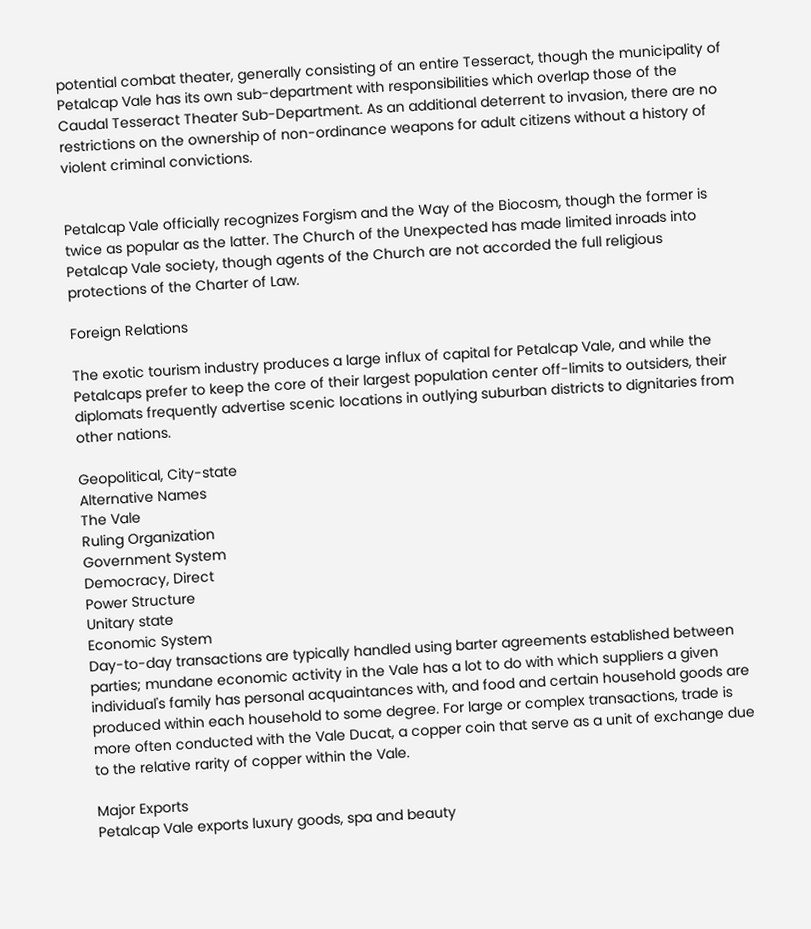potential combat theater, generally consisting of an entire Tesseract, though the municipality of Petalcap Vale has its own sub-department with responsibilities which overlap those of the Caudal Tesseract Theater Sub-Department. As an additional deterrent to invasion, there are no restrictions on the ownership of non-ordinance weapons for adult citizens without a history of violent criminal convictions.


Petalcap Vale officially recognizes Forgism and the Way of the Biocosm, though the former is twice as popular as the latter. The Church of the Unexpected has made limited inroads into Petalcap Vale society, though agents of the Church are not accorded the full religious protections of the Charter of Law.

Foreign Relations

The exotic tourism industry produces a large influx of capital for Petalcap Vale, and while the Petalcaps prefer to keep the core of their largest population center off-limits to outsiders, their diplomats frequently advertise scenic locations in outlying suburban districts to dignitaries from other nations.

Geopolitical, City-state
Alternative Names
The Vale
Ruling Organization
Government System
Democracy, Direct
Power Structure
Unitary state
Economic System
Day-to-day transactions are typically handled using barter agreements established between parties; mundane economic activity in the Vale has a lot to do with which suppliers a given individual's family has personal acquaintances with, and food and certain household goods are produced within each household to some degree. For large or complex transactions, trade is more often conducted with the Vale Ducat, a copper coin that serve as a unit of exchange due to the relative rarity of copper within the Vale.

Major Exports
Petalcap Vale exports luxury goods, spa and beauty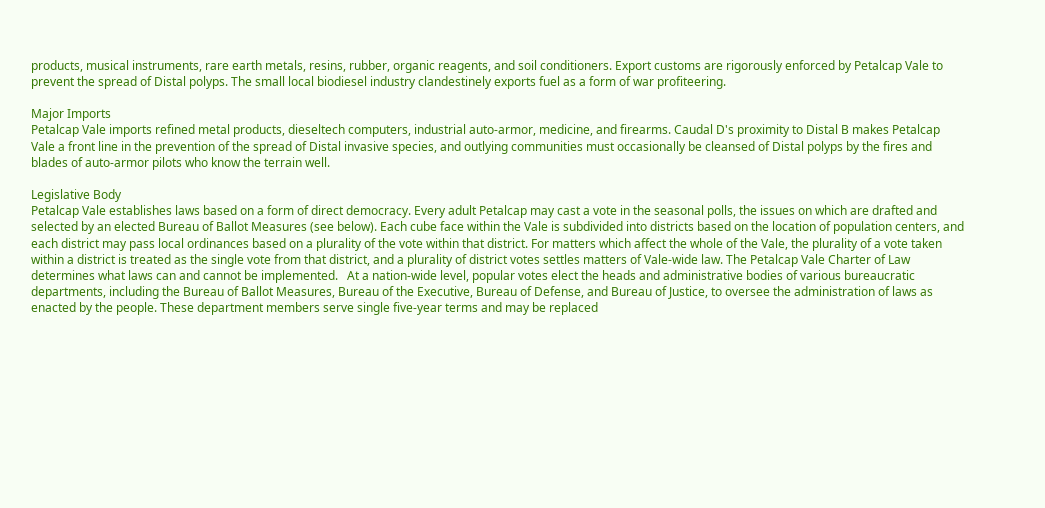products, musical instruments, rare earth metals, resins, rubber, organic reagents, and soil conditioners. Export customs are rigorously enforced by Petalcap Vale to prevent the spread of Distal polyps. The small local biodiesel industry clandestinely exports fuel as a form of war profiteering.

Major Imports
Petalcap Vale imports refined metal products, dieseltech computers, industrial auto-armor, medicine, and firearms. Caudal D's proximity to Distal B makes Petalcap Vale a front line in the prevention of the spread of Distal invasive species, and outlying communities must occasionally be cleansed of Distal polyps by the fires and blades of auto-armor pilots who know the terrain well.

Legislative Body
Petalcap Vale establishes laws based on a form of direct democracy. Every adult Petalcap may cast a vote in the seasonal polls, the issues on which are drafted and selected by an elected Bureau of Ballot Measures (see below). Each cube face within the Vale is subdivided into districts based on the location of population centers, and each district may pass local ordinances based on a plurality of the vote within that district. For matters which affect the whole of the Vale, the plurality of a vote taken within a district is treated as the single vote from that district, and a plurality of district votes settles matters of Vale-wide law. The Petalcap Vale Charter of Law determines what laws can and cannot be implemented.   At a nation-wide level, popular votes elect the heads and administrative bodies of various bureaucratic departments, including the Bureau of Ballot Measures, Bureau of the Executive, Bureau of Defense, and Bureau of Justice, to oversee the administration of laws as enacted by the people. These department members serve single five-year terms and may be replaced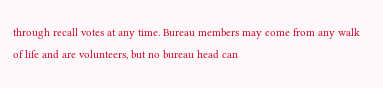through recall votes at any time. Bureau members may come from any walk of life and are volunteers, but no bureau head can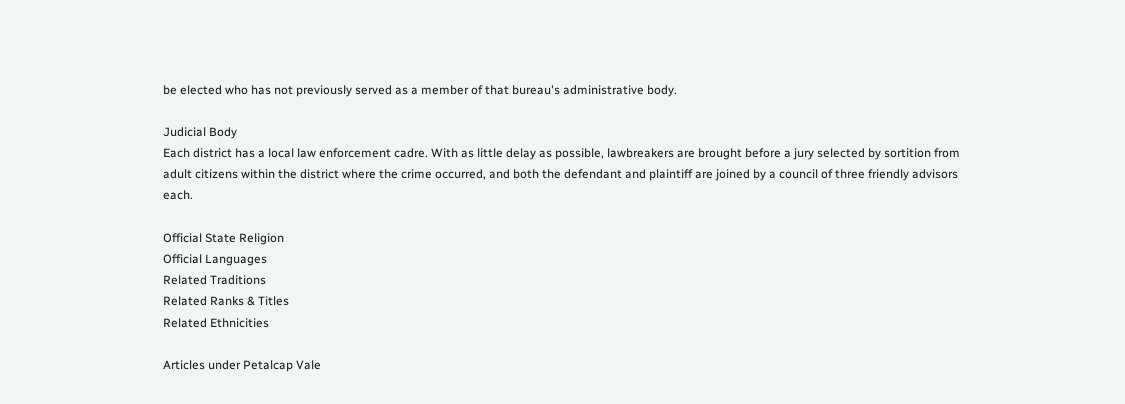be elected who has not previously served as a member of that bureau's administrative body.

Judicial Body
Each district has a local law enforcement cadre. With as little delay as possible, lawbreakers are brought before a jury selected by sortition from adult citizens within the district where the crime occurred, and both the defendant and plaintiff are joined by a council of three friendly advisors each.

Official State Religion
Official Languages
Related Traditions
Related Ranks & Titles
Related Ethnicities

Articles under Petalcap Vale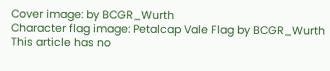Cover image: by BCGR_Wurth
Character flag image: Petalcap Vale Flag by BCGR_Wurth
This article has no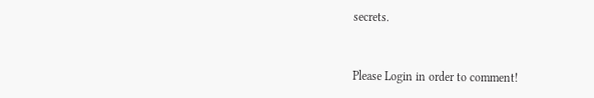secrets.


Please Login in order to comment!